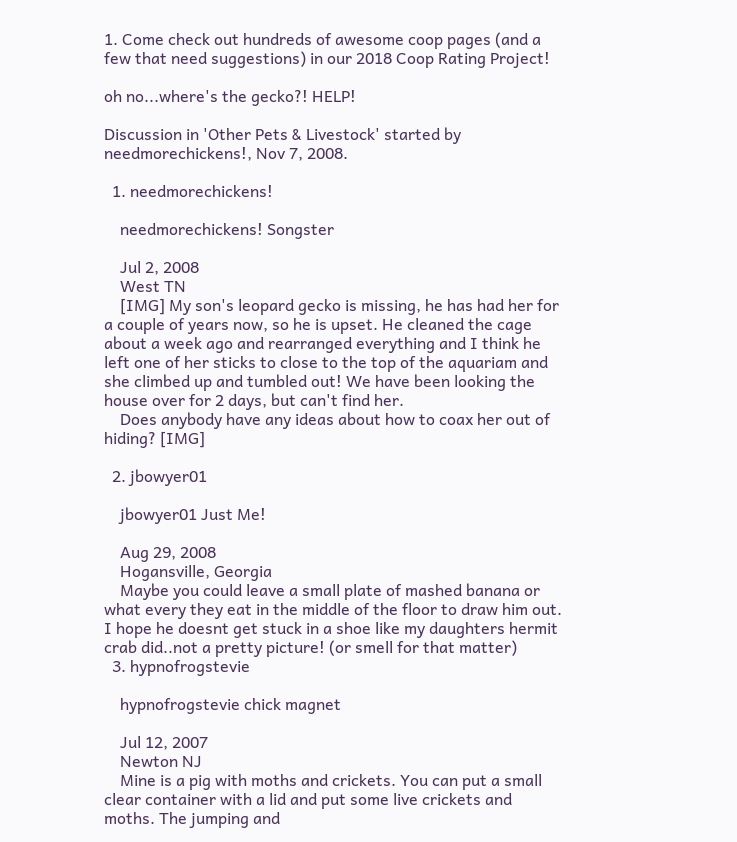1. Come check out hundreds of awesome coop pages (and a few that need suggestions) in our 2018 Coop Rating Project!

oh no...where's the gecko?! HELP!

Discussion in 'Other Pets & Livestock' started by needmorechickens!, Nov 7, 2008.

  1. needmorechickens!

    needmorechickens! Songster

    Jul 2, 2008
    West TN
    [IMG] My son's leopard gecko is missing, he has had her for a couple of years now, so he is upset. He cleaned the cage about a week ago and rearranged everything and I think he left one of her sticks to close to the top of the aquariam and she climbed up and tumbled out! We have been looking the house over for 2 days, but can't find her.
    Does anybody have any ideas about how to coax her out of hiding? [IMG]

  2. jbowyer01

    jbowyer01 Just Me!

    Aug 29, 2008
    Hogansville, Georgia
    Maybe you could leave a small plate of mashed banana or what every they eat in the middle of the floor to draw him out. I hope he doesnt get stuck in a shoe like my daughters hermit crab did..not a pretty picture! (or smell for that matter)
  3. hypnofrogstevie

    hypnofrogstevie chick magnet

    Jul 12, 2007
    Newton NJ
    Mine is a pig with moths and crickets. You can put a small clear container with a lid and put some live crickets and moths. The jumping and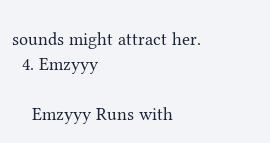sounds might attract her.
  4. Emzyyy

    Emzyyy Runs with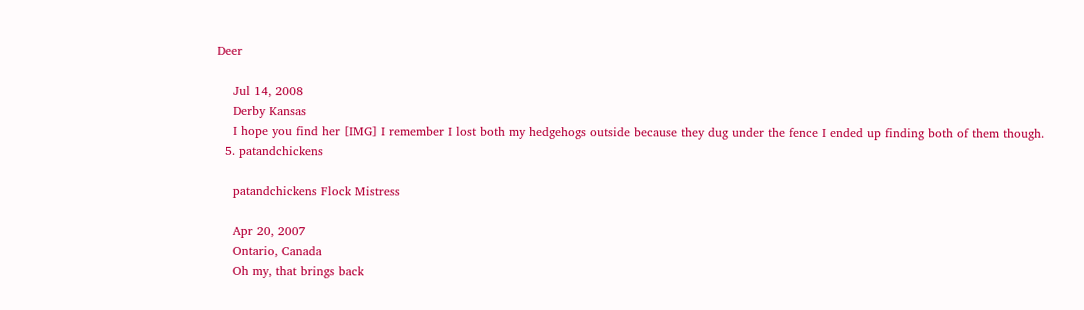Deer

    Jul 14, 2008
    Derby Kansas
    I hope you find her [IMG] I remember I lost both my hedgehogs outside because they dug under the fence I ended up finding both of them though.
  5. patandchickens

    patandchickens Flock Mistress

    Apr 20, 2007
    Ontario, Canada
    Oh my, that brings back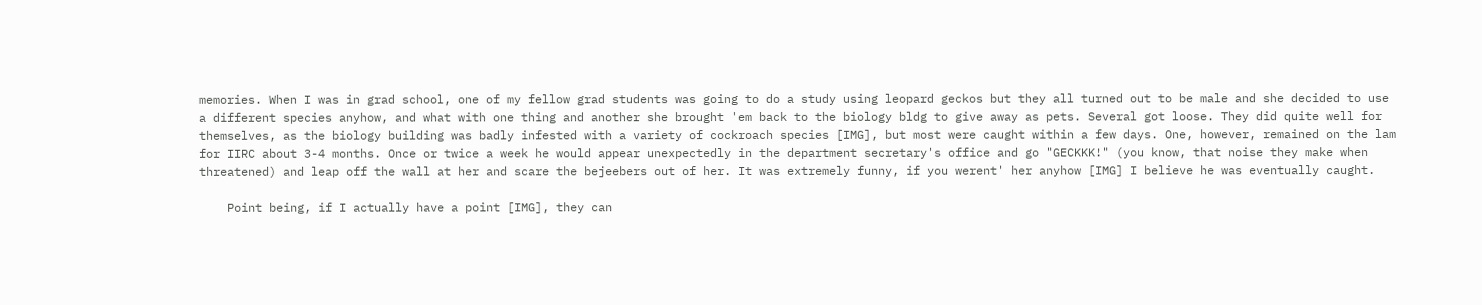memories. When I was in grad school, one of my fellow grad students was going to do a study using leopard geckos but they all turned out to be male and she decided to use a different species anyhow, and what with one thing and another she brought 'em back to the biology bldg to give away as pets. Several got loose. They did quite well for themselves, as the biology building was badly infested with a variety of cockroach species [IMG], but most were caught within a few days. One, however, remained on the lam for IIRC about 3-4 months. Once or twice a week he would appear unexpectedly in the department secretary's office and go "GECKKK!" (you know, that noise they make when threatened) and leap off the wall at her and scare the bejeebers out of her. It was extremely funny, if you werent' her anyhow [IMG] I believe he was eventually caught.

    Point being, if I actually have a point [IMG], they can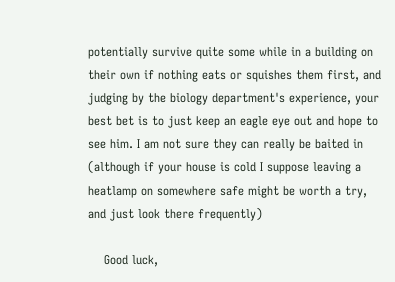potentially survive quite some while in a building on their own if nothing eats or squishes them first, and judging by the biology department's experience, your best bet is to just keep an eagle eye out and hope to see him. I am not sure they can really be baited in (although if your house is cold I suppose leaving a heatlamp on somewhere safe might be worth a try, and just look there frequently)

    Good luck,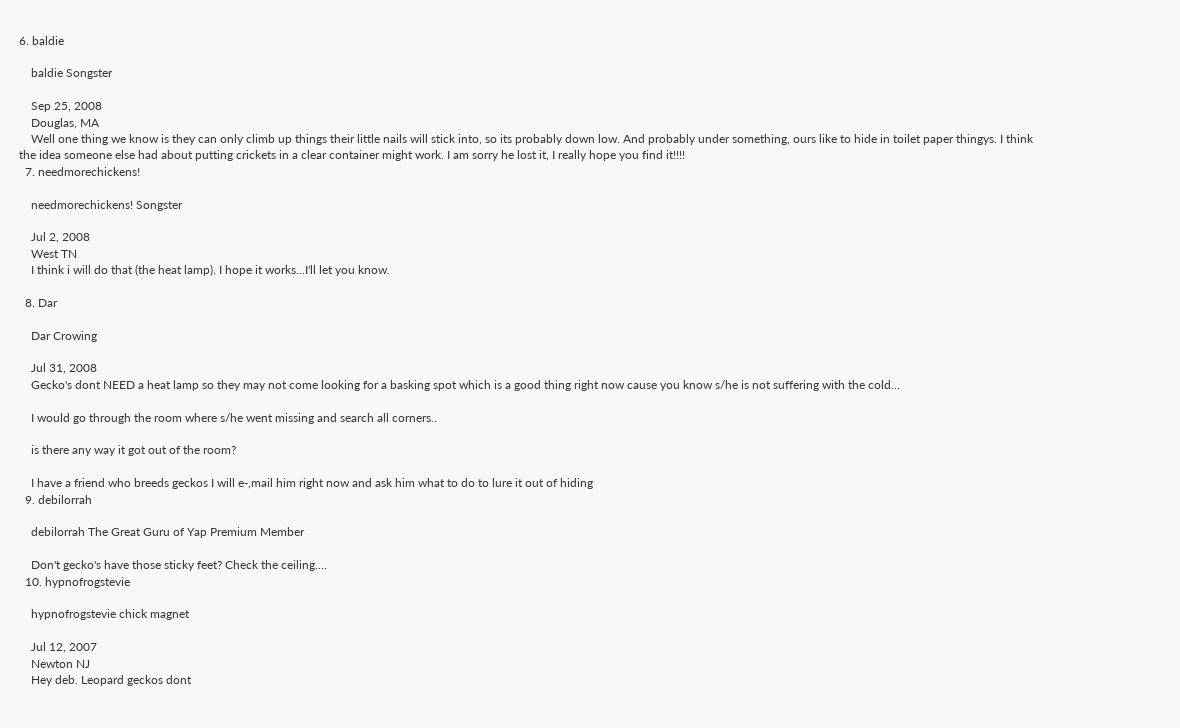6. baldie

    baldie Songster

    Sep 25, 2008
    Douglas, MA
    Well one thing we know is they can only climb up things their little nails will stick into, so its probably down low. And probably under something, ours like to hide in toilet paper thingys. I think the idea someone else had about putting crickets in a clear container might work. I am sorry he lost it, I really hope you find it!!!!
  7. needmorechickens!

    needmorechickens! Songster

    Jul 2, 2008
    West TN
    I think i will do that (the heat lamp). I hope it works...I'll let you know.

  8. Dar

    Dar Crowing

    Jul 31, 2008
    Gecko's dont NEED a heat lamp so they may not come looking for a basking spot which is a good thing right now cause you know s/he is not suffering with the cold...

    I would go through the room where s/he went missing and search all corners..

    is there any way it got out of the room?

    I have a friend who breeds geckos I will e-,mail him right now and ask him what to do to lure it out of hiding
  9. debilorrah

    debilorrah The Great Guru of Yap Premium Member

    Don't gecko's have those sticky feet? Check the ceiling....
  10. hypnofrogstevie

    hypnofrogstevie chick magnet

    Jul 12, 2007
    Newton NJ
    Hey deb. Leopard geckos dont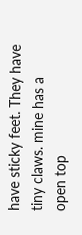have sticky feet. They have tiny claws. mine has a open top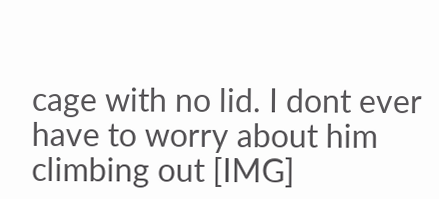cage with no lid. I dont ever have to worry about him climbing out [IMG]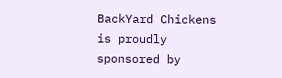BackYard Chickens is proudly sponsored by